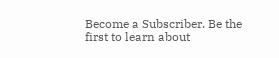Become a Subscriber. Be the first to learn about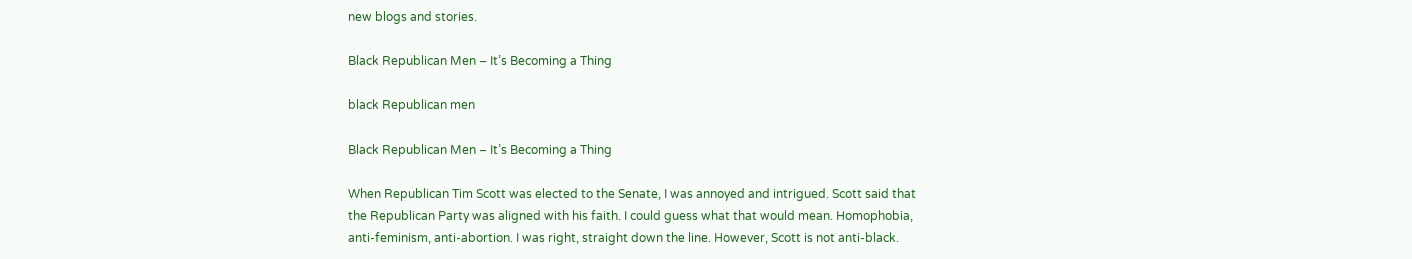new blogs and stories.

Black Republican Men – It’s Becoming a Thing

black Republican men

Black Republican Men – It’s Becoming a Thing

When Republican Tim Scott was elected to the Senate, I was annoyed and intrigued. Scott said that the Republican Party was aligned with his faith. I could guess what that would mean. Homophobia, anti-feminism, anti-abortion. I was right, straight down the line. However, Scott is not anti-black.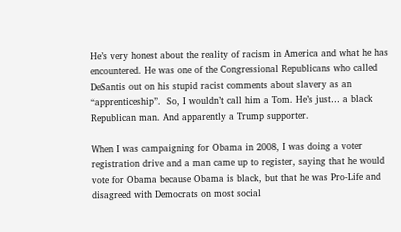He’s very honest about the reality of racism in America and what he has encountered. He was one of the Congressional Republicans who called DeSantis out on his stupid racist comments about slavery as an “apprenticeship”.  So, I wouldn’t call him a Tom. He’s just… a black Republican man. And apparently a Trump supporter.

When I was campaigning for Obama in 2008, I was doing a voter registration drive and a man came up to register, saying that he would vote for Obama because Obama is black, but that he was Pro-Life and disagreed with Democrats on most social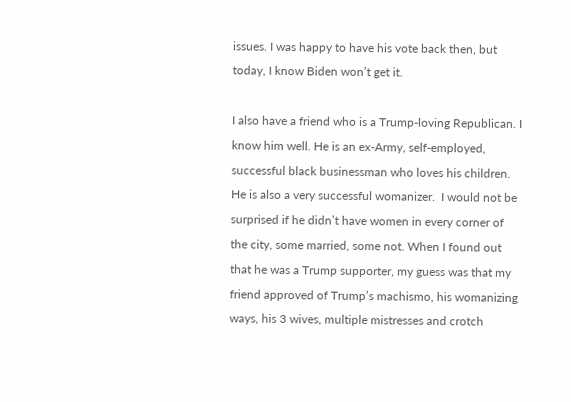issues. I was happy to have his vote back then, but today, I know Biden won’t get it.

I also have a friend who is a Trump-loving Republican. I know him well. He is an ex-Army, self-employed, successful black businessman who loves his children. He is also a very successful womanizer.  I would not be surprised if he didn’t have women in every corner of the city, some married, some not. When I found out that he was a Trump supporter, my guess was that my friend approved of Trump’s machismo, his womanizing ways, his 3 wives, multiple mistresses and crotch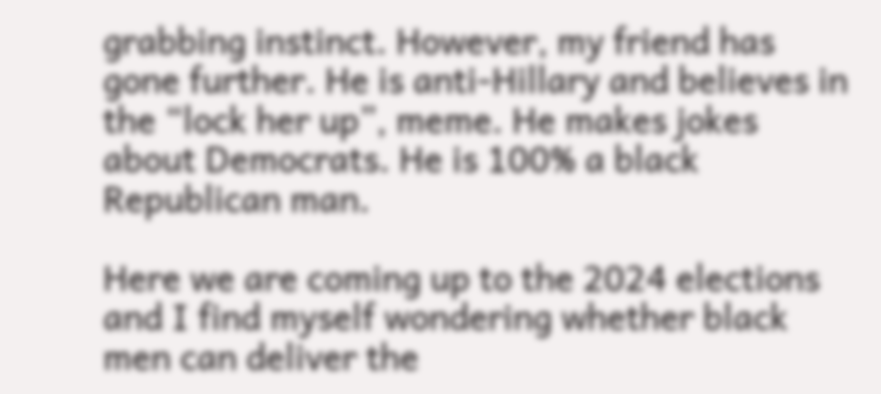grabbing instinct. However, my friend has gone further. He is anti-Hillary and believes in the “lock her up”, meme. He makes jokes about Democrats. He is 100% a black Republican man.

Here we are coming up to the 2024 elections and I find myself wondering whether black men can deliver the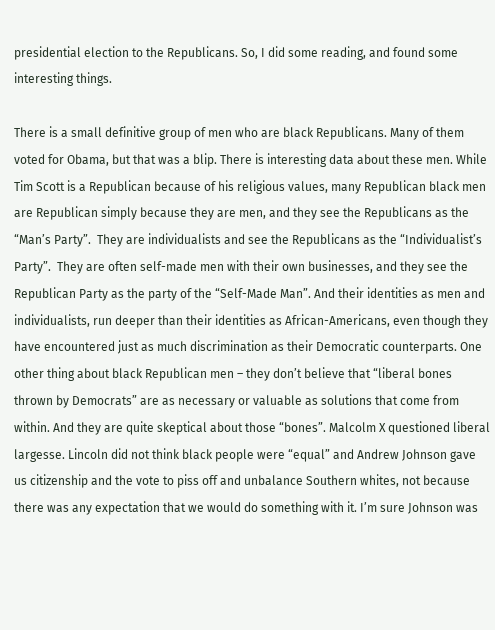presidential election to the Republicans. So, I did some reading, and found some interesting things.

There is a small definitive group of men who are black Republicans. Many of them voted for Obama, but that was a blip. There is interesting data about these men. While Tim Scott is a Republican because of his religious values, many Republican black men are Republican simply because they are men, and they see the Republicans as the “Man’s Party”.  They are individualists and see the Republicans as the “Individualist’s Party”.  They are often self-made men with their own businesses, and they see the Republican Party as the party of the “Self-Made Man”. And their identities as men and individualists, run deeper than their identities as African-Americans, even though they have encountered just as much discrimination as their Democratic counterparts. One other thing about black Republican men – they don’t believe that “liberal bones thrown by Democrats” are as necessary or valuable as solutions that come from within. And they are quite skeptical about those “bones”. Malcolm X questioned liberal largesse. Lincoln did not think black people were “equal” and Andrew Johnson gave us citizenship and the vote to piss off and unbalance Southern whites, not because there was any expectation that we would do something with it. I’m sure Johnson was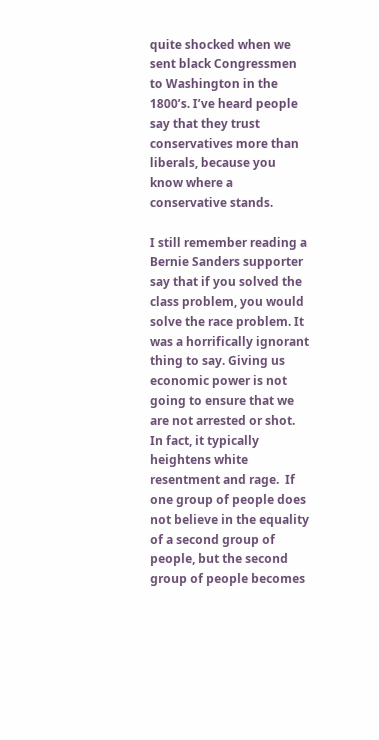quite shocked when we sent black Congressmen to Washington in the 1800’s. I’ve heard people say that they trust conservatives more than liberals, because you know where a conservative stands.

I still remember reading a Bernie Sanders supporter say that if you solved the class problem, you would solve the race problem. It was a horrifically ignorant thing to say. Giving us economic power is not going to ensure that we are not arrested or shot. In fact, it typically heightens white resentment and rage.  If one group of people does not believe in the equality of a second group of people, but the second group of people becomes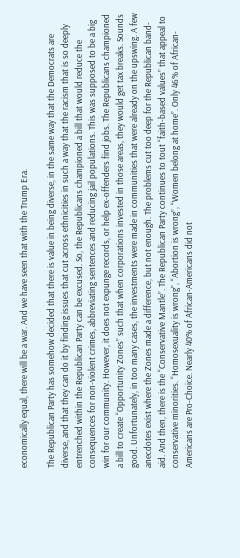economically equal, there will be a war. And we have seen that with the Trump Era.

The Republican Party has somehow decided that there is value in being diverse, in the same way that the Democrats are diverse, and that they can do it by finding issues that cut across ethnicities in such a way that the racism that is so deeply entrenched within the Republican Party can be excused. So, the Republicans championed a bill that would reduce the consequences for non-violent crimes, abbreviating sentences and reducing jail populations. This was supposed to be a big win for our community. However, it does not expunge records, or help ex-offenders find jobs. The Republicans championed a bill to create “Opportunity Zones” such that when corporations invested in those areas, they would get tax breaks. Sounds good. Unfortunately, in too many cases, the investments were made in communities that were already on the upswing. A few anecdotes exist where the Zones made a difference, but not enough. The problems cut too deep for the Republican band-aid. And then, there is the “Conservative Mantle”. The Republican Party continues to tout “faith-based values” that appeal to conservative minorities. “Homosexuality is wrong”, “Abortion is wrong”, “Women belong at home”. Only 46% of African-Americans are Pro-Choice. Nearly 40% of African-Americans did not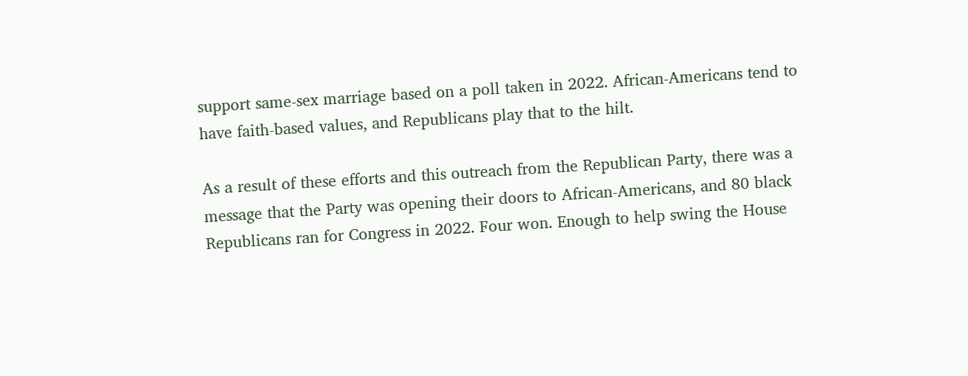support same-sex marriage based on a poll taken in 2022. African-Americans tend to have faith-based values, and Republicans play that to the hilt.

As a result of these efforts and this outreach from the Republican Party, there was a message that the Party was opening their doors to African-Americans, and 80 black Republicans ran for Congress in 2022. Four won. Enough to help swing the House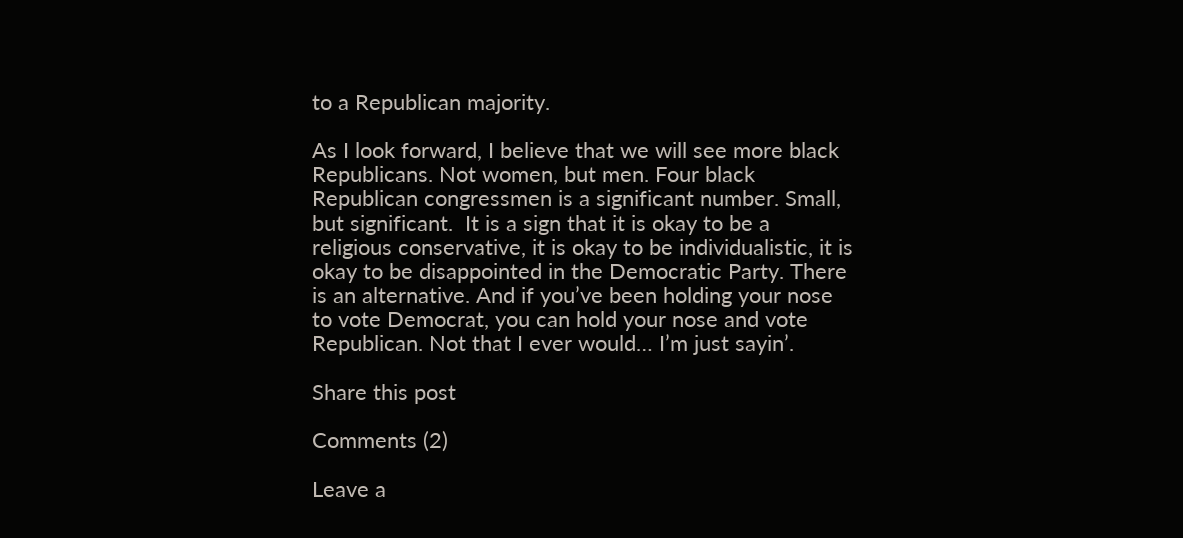to a Republican majority.

As I look forward, I believe that we will see more black Republicans. Not women, but men. Four black Republican congressmen is a significant number. Small, but significant.  It is a sign that it is okay to be a religious conservative, it is okay to be individualistic, it is okay to be disappointed in the Democratic Party. There is an alternative. And if you’ve been holding your nose to vote Democrat, you can hold your nose and vote Republican. Not that I ever would… I’m just sayin’.

Share this post

Comments (2)

Leave a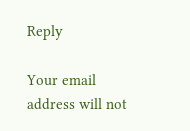Reply

Your email address will not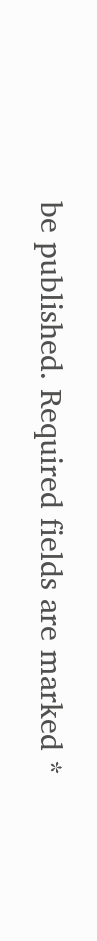be published. Required fields are marked *